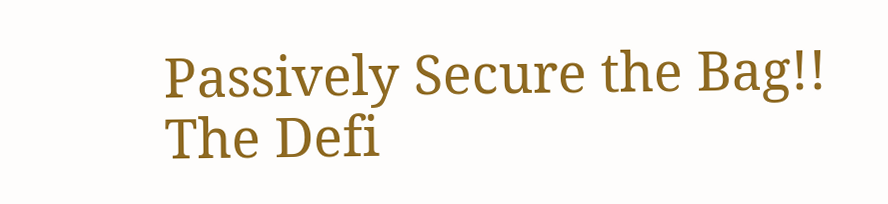Passively Secure the Bag!! The Defi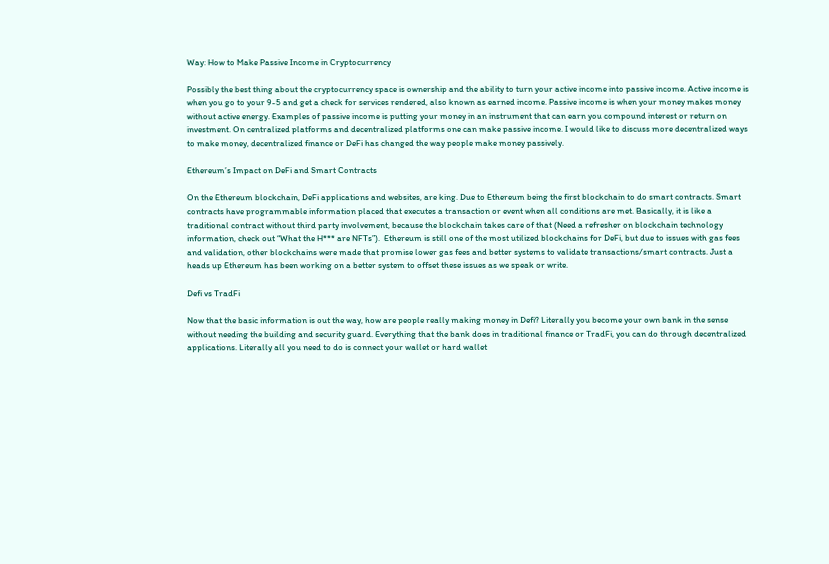Way: How to Make Passive Income in Cryptocurrency

Possibly the best thing about the cryptocurrency space is ownership and the ability to turn your active income into passive income. Active income is when you go to your 9-5 and get a check for services rendered, also known as earned income. Passive income is when your money makes money without active energy. Examples of passive income is putting your money in an instrument that can earn you compound interest or return on investment. On centralized platforms and decentralized platforms one can make passive income. I would like to discuss more decentralized ways to make money, decentralized finance or DeFi has changed the way people make money passively.

Ethereum’s Impact on DeFi and Smart Contracts

On the Ethereum blockchain, DeFi applications and websites, are king. Due to Ethereum being the first blockchain to do smart contracts. Smart contracts have programmable information placed that executes a transaction or event when all conditions are met. Basically, it is like a traditional contract without third party involvement, because the blockchain takes care of that (Need a refresher on blockchain technology information, check out “What the H*** are NFTs”).  Ethereum is still one of the most utilized blockchains for DeFi, but due to issues with gas fees and validation, other blockchains were made that promise lower gas fees and better systems to validate transactions/smart contracts. Just a heads up Ethereum has been working on a better system to offset these issues as we speak or write.

Defi vs TradFi

Now that the basic information is out the way, how are people really making money in Defi? Literally you become your own bank in the sense without needing the building and security guard. Everything that the bank does in traditional finance or TradFi, you can do through decentralized applications. Literally all you need to do is connect your wallet or hard wallet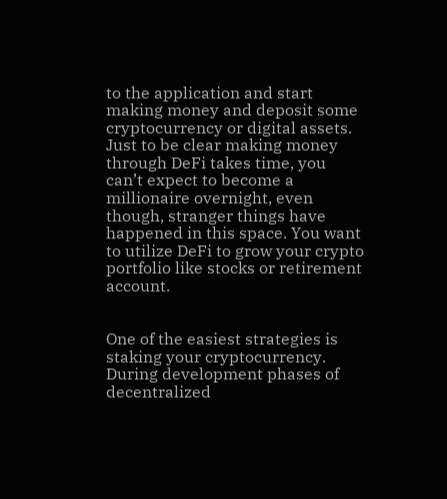to the application and start making money and deposit some cryptocurrency or digital assets. Just to be clear making money through DeFi takes time, you can’t expect to become a millionaire overnight, even though, stranger things have happened in this space. You want to utilize DeFi to grow your crypto portfolio like stocks or retirement account.


One of the easiest strategies is staking your cryptocurrency. During development phases of decentralized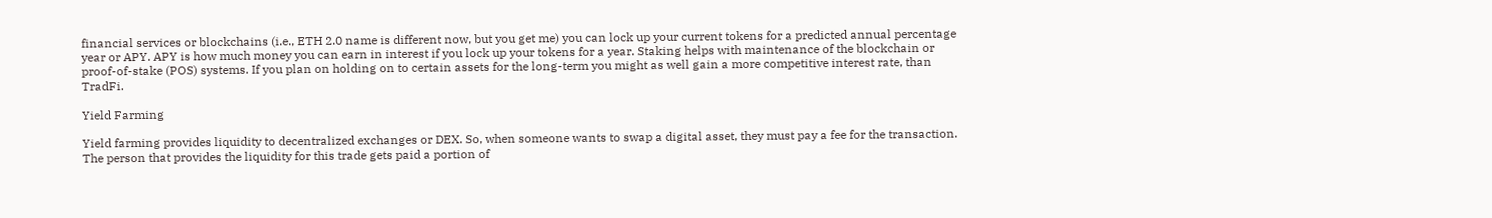financial services or blockchains (i.e., ETH 2.0 name is different now, but you get me) you can lock up your current tokens for a predicted annual percentage year or APY. APY is how much money you can earn in interest if you lock up your tokens for a year. Staking helps with maintenance of the blockchain or proof-of-stake (POS) systems. If you plan on holding on to certain assets for the long-term you might as well gain a more competitive interest rate, than TradFi.

Yield Farming

Yield farming provides liquidity to decentralized exchanges or DEX. So, when someone wants to swap a digital asset, they must pay a fee for the transaction. The person that provides the liquidity for this trade gets paid a portion of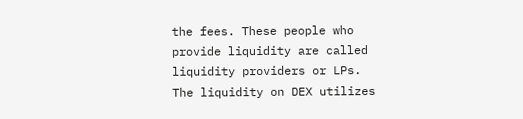the fees. These people who provide liquidity are called liquidity providers or LPs. The liquidity on DEX utilizes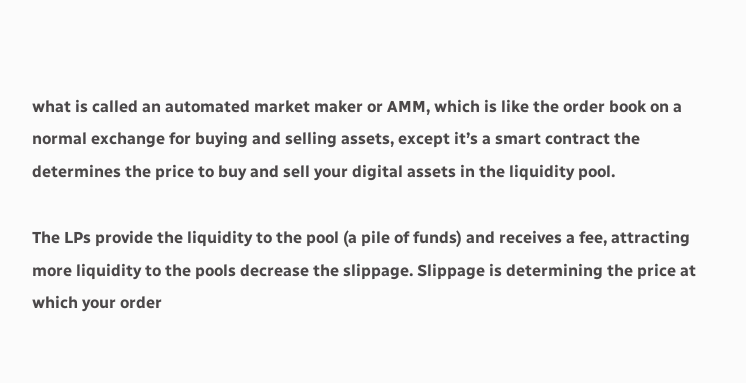what is called an automated market maker or AMM, which is like the order book on a normal exchange for buying and selling assets, except it’s a smart contract the determines the price to buy and sell your digital assets in the liquidity pool.

The LPs provide the liquidity to the pool (a pile of funds) and receives a fee, attracting more liquidity to the pools decrease the slippage. Slippage is determining the price at which your order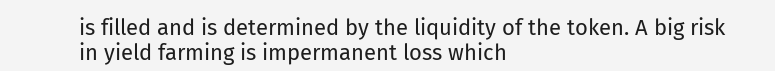is filled and is determined by the liquidity of the token. A big risk in yield farming is impermanent loss which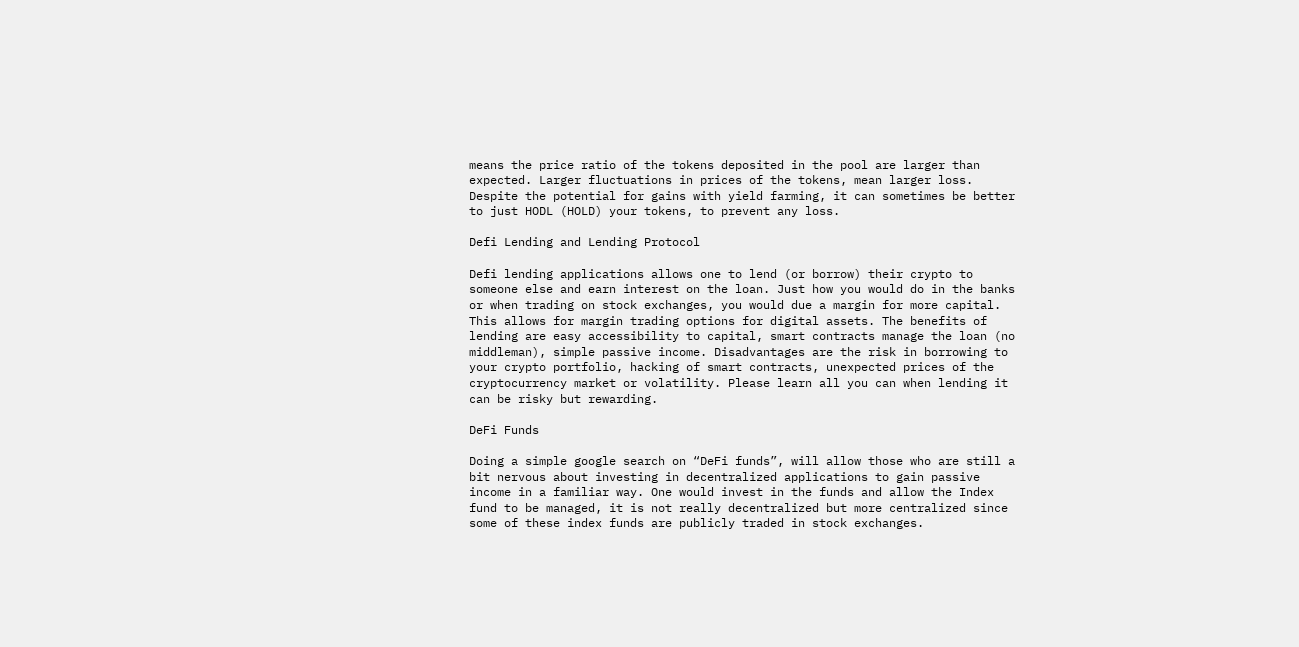means the price ratio of the tokens deposited in the pool are larger than expected. Larger fluctuations in prices of the tokens, mean larger loss. Despite the potential for gains with yield farming, it can sometimes be better to just HODL (HOLD) your tokens, to prevent any loss.

Defi Lending and Lending Protocol

Defi lending applications allows one to lend (or borrow) their crypto to someone else and earn interest on the loan. Just how you would do in the banks or when trading on stock exchanges, you would due a margin for more capital. This allows for margin trading options for digital assets. The benefits of lending are easy accessibility to capital, smart contracts manage the loan (no middleman), simple passive income. Disadvantages are the risk in borrowing to your crypto portfolio, hacking of smart contracts, unexpected prices of the cryptocurrency market or volatility. Please learn all you can when lending it can be risky but rewarding.

DeFi Funds

Doing a simple google search on “DeFi funds”, will allow those who are still a bit nervous about investing in decentralized applications to gain passive income in a familiar way. One would invest in the funds and allow the Index fund to be managed, it is not really decentralized but more centralized since some of these index funds are publicly traded in stock exchanges.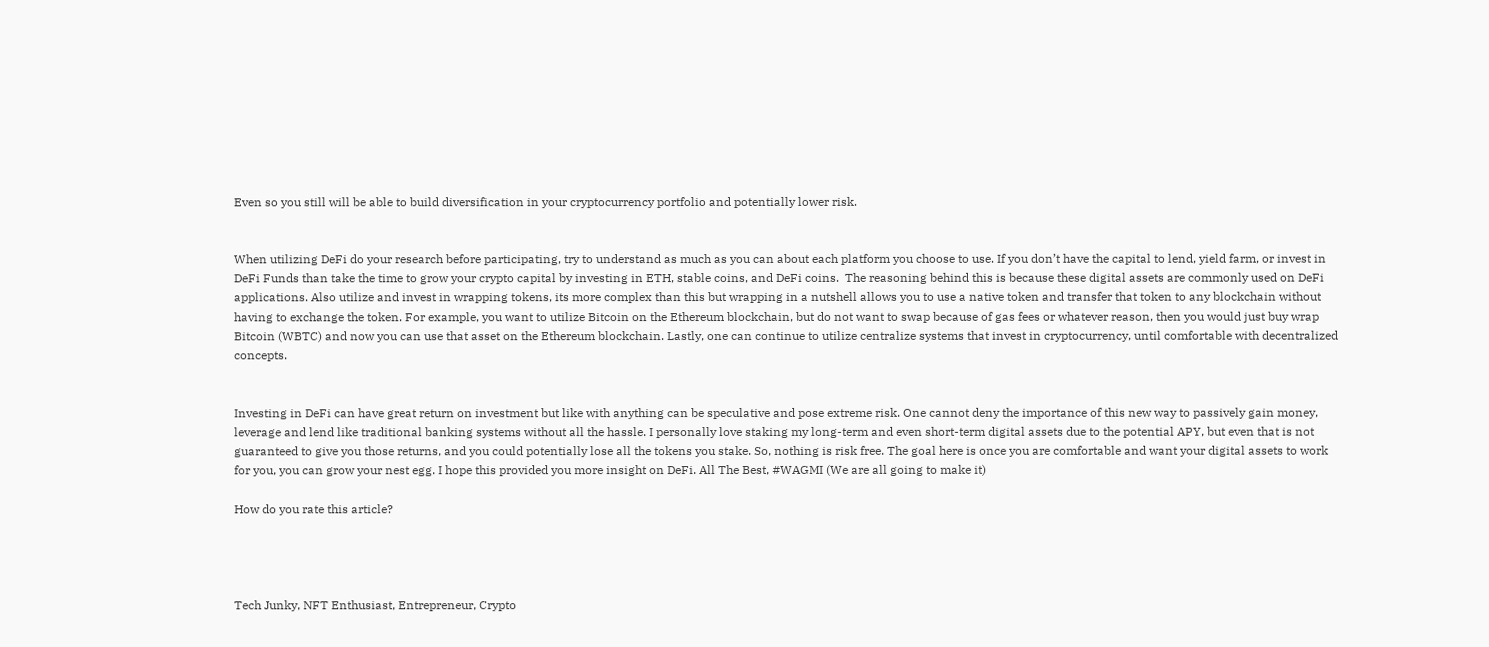Even so you still will be able to build diversification in your cryptocurrency portfolio and potentially lower risk.


When utilizing DeFi do your research before participating, try to understand as much as you can about each platform you choose to use. If you don’t have the capital to lend, yield farm, or invest in DeFi Funds than take the time to grow your crypto capital by investing in ETH, stable coins, and DeFi coins.  The reasoning behind this is because these digital assets are commonly used on DeFi applications. Also utilize and invest in wrapping tokens, its more complex than this but wrapping in a nutshell allows you to use a native token and transfer that token to any blockchain without having to exchange the token. For example, you want to utilize Bitcoin on the Ethereum blockchain, but do not want to swap because of gas fees or whatever reason, then you would just buy wrap Bitcoin (WBTC) and now you can use that asset on the Ethereum blockchain. Lastly, one can continue to utilize centralize systems that invest in cryptocurrency, until comfortable with decentralized concepts.


Investing in DeFi can have great return on investment but like with anything can be speculative and pose extreme risk. One cannot deny the importance of this new way to passively gain money, leverage and lend like traditional banking systems without all the hassle. I personally love staking my long-term and even short-term digital assets due to the potential APY, but even that is not guaranteed to give you those returns, and you could potentially lose all the tokens you stake. So, nothing is risk free. The goal here is once you are comfortable and want your digital assets to work for you, you can grow your nest egg. I hope this provided you more insight on DeFi. All The Best, #WAGMI (We are all going to make it)

How do you rate this article?




Tech Junky, NFT Enthusiast, Entrepreneur, Crypto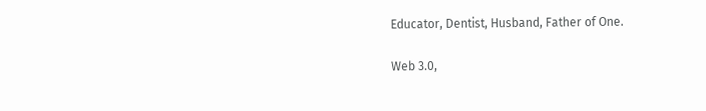Educator, Dentist, Husband, Father of One.

Web 3.0,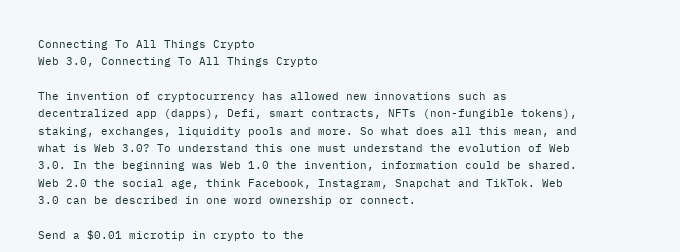Connecting To All Things Crypto
Web 3.0, Connecting To All Things Crypto

The invention of cryptocurrency has allowed new innovations such as decentralized app (dapps), Defi, smart contracts, NFTs (non-fungible tokens), staking, exchanges, liquidity pools and more. So what does all this mean, and what is Web 3.0? To understand this one must understand the evolution of Web 3.0. In the beginning was Web 1.0 the invention, information could be shared. Web 2.0 the social age, think Facebook, Instagram, Snapchat and TikTok. Web 3.0 can be described in one word ownership or connect.

Send a $0.01 microtip in crypto to the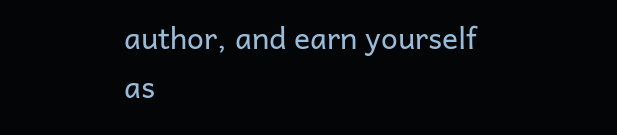author, and earn yourself as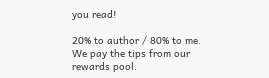you read!

20% to author / 80% to me.
We pay the tips from our rewards pool.